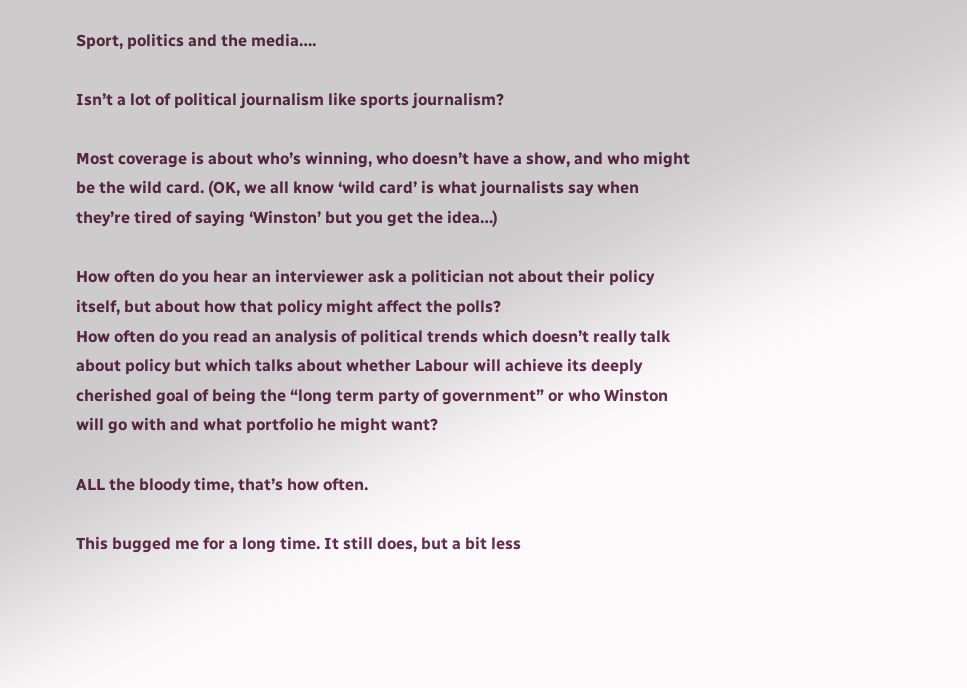Sport, politics and the media….

Isn’t a lot of political journalism like sports journalism?

Most coverage is about who’s winning, who doesn’t have a show, and who might be the wild card. (OK, we all know ‘wild card’ is what journalists say when they’re tired of saying ‘Winston’ but you get the idea…)

How often do you hear an interviewer ask a politician not about their policy itself, but about how that policy might affect the polls?
How often do you read an analysis of political trends which doesn’t really talk about policy but which talks about whether Labour will achieve its deeply cherished goal of being the “long term party of government” or who Winston will go with and what portfolio he might want?

ALL the bloody time, that’s how often.

This bugged me for a long time. It still does, but a bit less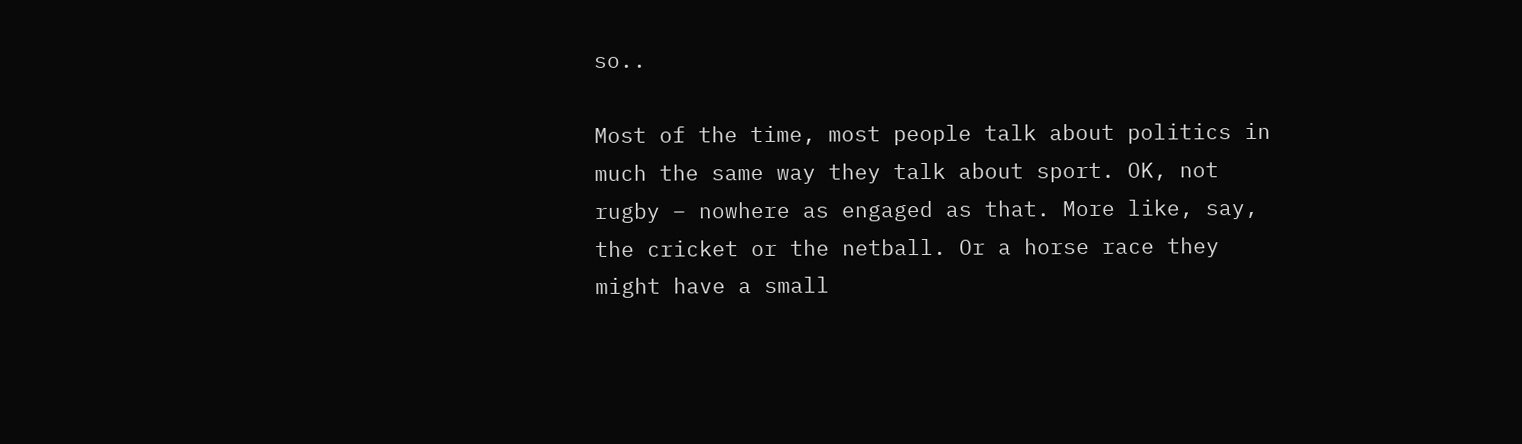so..

Most of the time, most people talk about politics in much the same way they talk about sport. OK, not rugby – nowhere as engaged as that. More like, say, the cricket or the netball. Or a horse race they might have a small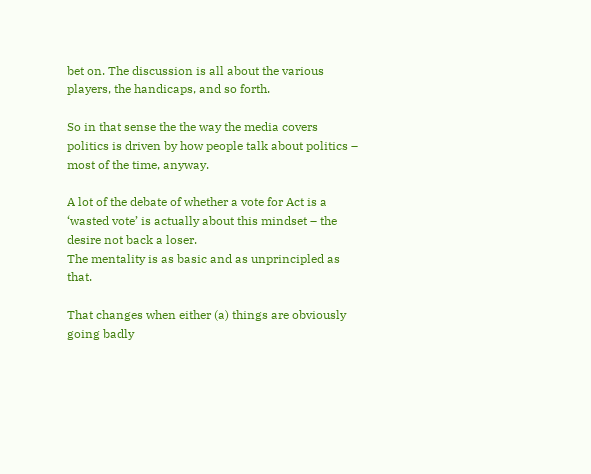bet on. The discussion is all about the various players, the handicaps, and so forth.

So in that sense the the way the media covers politics is driven by how people talk about politics – most of the time, anyway.

A lot of the debate of whether a vote for Act is a ‘wasted vote’ is actually about this mindset – the desire not back a loser.
The mentality is as basic and as unprincipled as that.

That changes when either (a) things are obviously going badly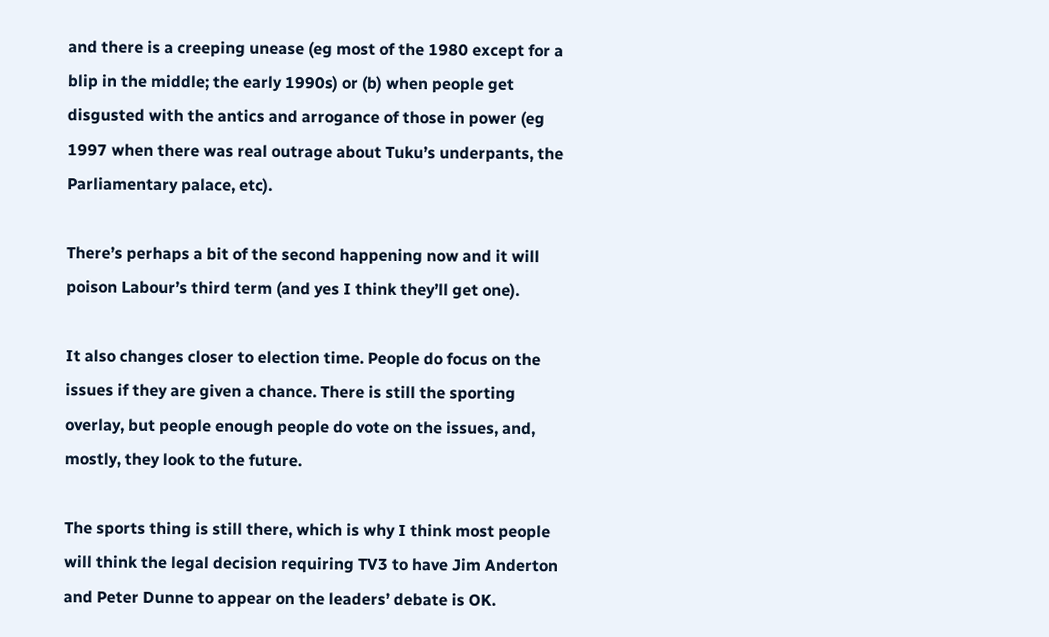and there is a creeping unease (eg most of the 1980 except for a blip in the middle; the early 1990s) or (b) when people get disgusted with the antics and arrogance of those in power (eg 1997 when there was real outrage about Tuku’s underpants, the Parliamentary palace, etc).

There’s perhaps a bit of the second happening now and it will poison Labour’s third term (and yes I think they’ll get one).

It also changes closer to election time. People do focus on the issues if they are given a chance. There is still the sporting overlay, but people enough people do vote on the issues, and, mostly, they look to the future.

The sports thing is still there, which is why I think most people will think the legal decision requiring TV3 to have Jim Anderton and Peter Dunne to appear on the leaders’ debate is OK.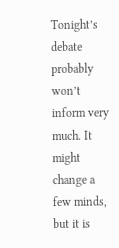Tonight’s debate probably won’t inform very much. It might change a few minds, but it is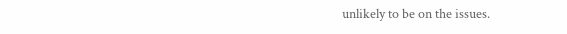unlikely to be on the issues.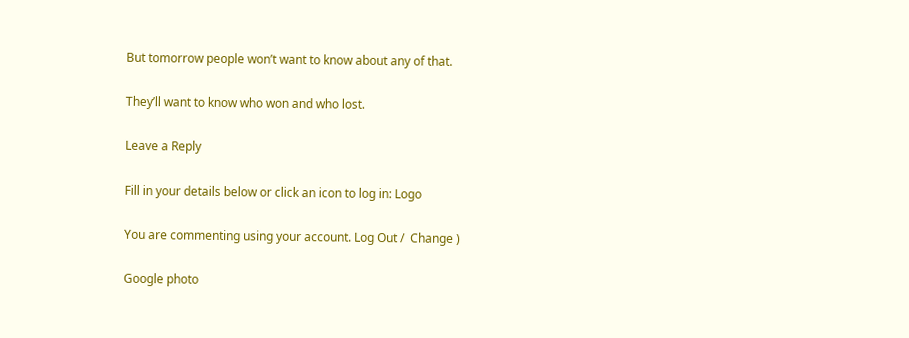But tomorrow people won’t want to know about any of that.

They’ll want to know who won and who lost.

Leave a Reply

Fill in your details below or click an icon to log in: Logo

You are commenting using your account. Log Out /  Change )

Google photo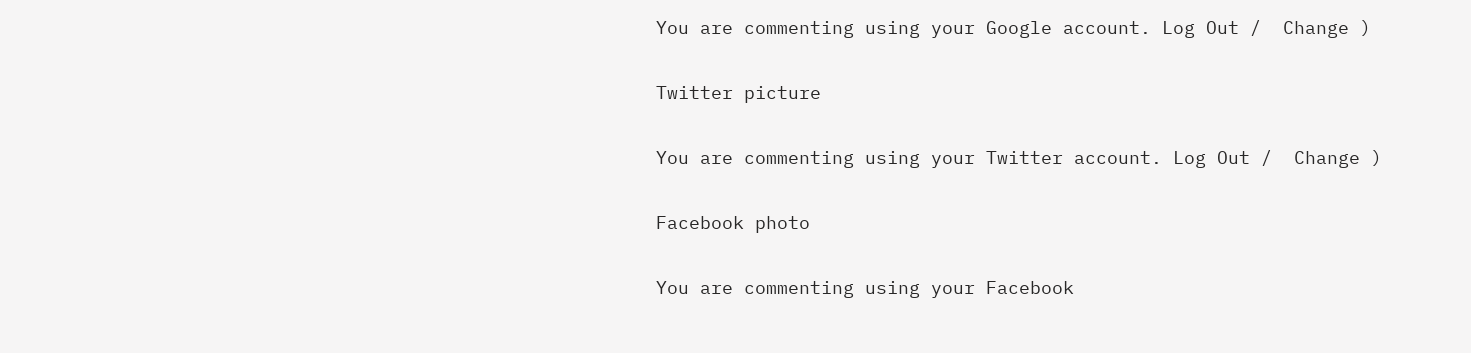You are commenting using your Google account. Log Out /  Change )

Twitter picture

You are commenting using your Twitter account. Log Out /  Change )

Facebook photo

You are commenting using your Facebook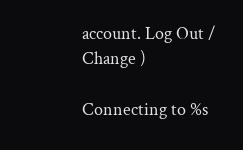account. Log Out /  Change )

Connecting to %s